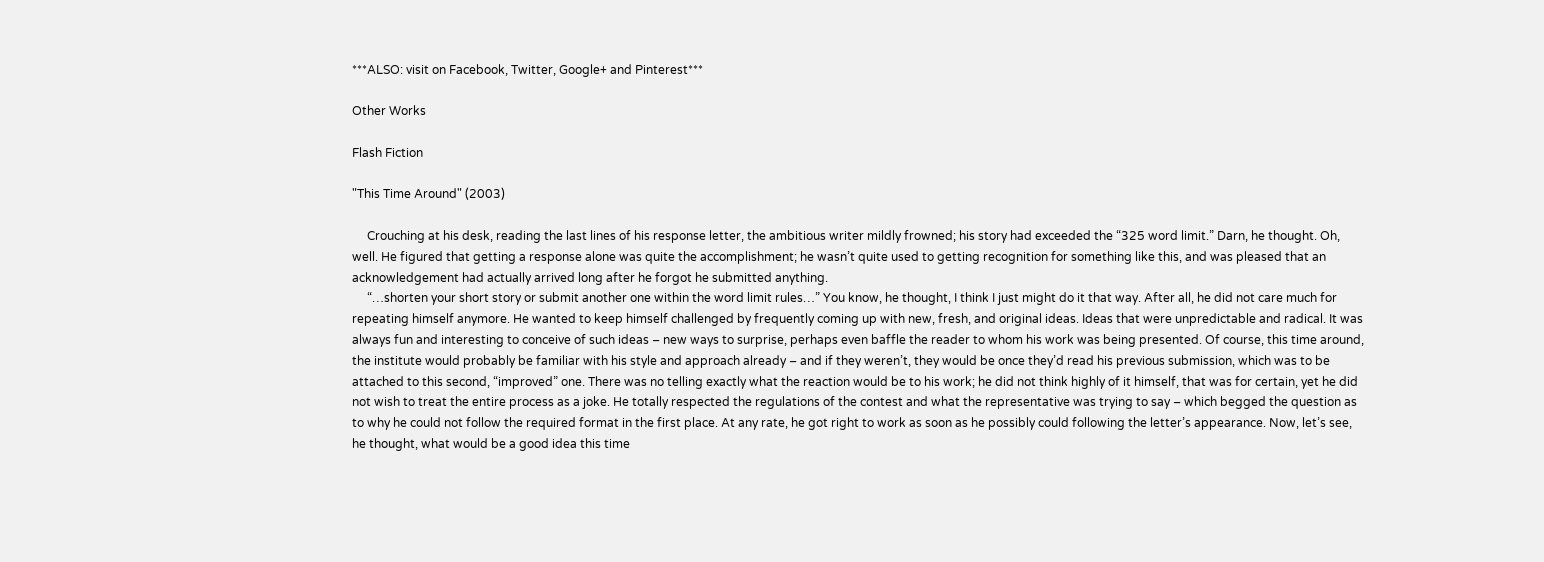***ALSO: visit on Facebook, Twitter, Google+ and Pinterest***

Other Works

Flash Fiction

"This Time Around" (2003)

     Crouching at his desk, reading the last lines of his response letter, the ambitious writer mildly frowned; his story had exceeded the “325 word limit.” Darn, he thought. Oh, well. He figured that getting a response alone was quite the accomplishment; he wasn’t quite used to getting recognition for something like this, and was pleased that an acknowledgement had actually arrived long after he forgot he submitted anything.
     “…shorten your short story or submit another one within the word limit rules…” You know, he thought, I think I just might do it that way. After all, he did not care much for repeating himself anymore. He wanted to keep himself challenged by frequently coming up with new, fresh, and original ideas. Ideas that were unpredictable and radical. It was always fun and interesting to conceive of such ideas – new ways to surprise, perhaps even baffle the reader to whom his work was being presented. Of course, this time around, the institute would probably be familiar with his style and approach already – and if they weren’t, they would be once they’d read his previous submission, which was to be attached to this second, “improved” one. There was no telling exactly what the reaction would be to his work; he did not think highly of it himself, that was for certain, yet he did not wish to treat the entire process as a joke. He totally respected the regulations of the contest and what the representative was trying to say – which begged the question as to why he could not follow the required format in the first place. At any rate, he got right to work as soon as he possibly could following the letter’s appearance. Now, let’s see, he thought, what would be a good idea this time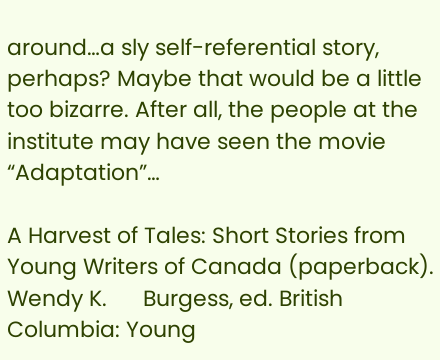around…a sly self-referential story, perhaps? Maybe that would be a little too bizarre. After all, the people at the institute may have seen the movie “Adaptation”…

A Harvest of Tales: Short Stories from Young Writers of Canada (paperback). Wendy K.      Burgess, ed. British Columbia: Young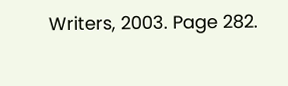Writers, 2003. Page 282.